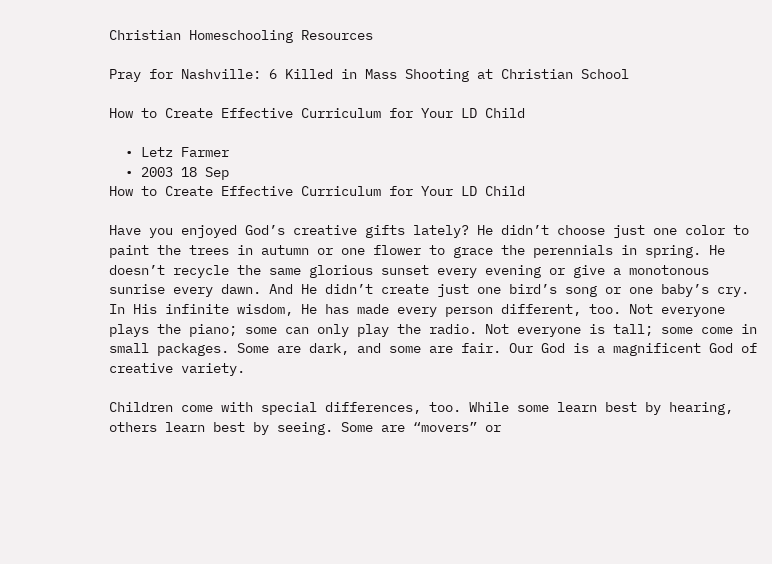Christian Homeschooling Resources

Pray for Nashville: 6 Killed in Mass Shooting at Christian School

How to Create Effective Curriculum for Your LD Child

  • Letz Farmer
  • 2003 18 Sep
How to Create Effective Curriculum for Your LD Child

Have you enjoyed God’s creative gifts lately? He didn’t choose just one color to paint the trees in autumn or one flower to grace the perennials in spring. He doesn’t recycle the same glorious sunset every evening or give a monotonous sunrise every dawn. And He didn’t create just one bird’s song or one baby’s cry. In His infinite wisdom, He has made every person different, too. Not everyone plays the piano; some can only play the radio. Not everyone is tall; some come in small packages. Some are dark, and some are fair. Our God is a magnificent God of creative variety.

Children come with special differences, too. While some learn best by hearing, others learn best by seeing. Some are “movers” or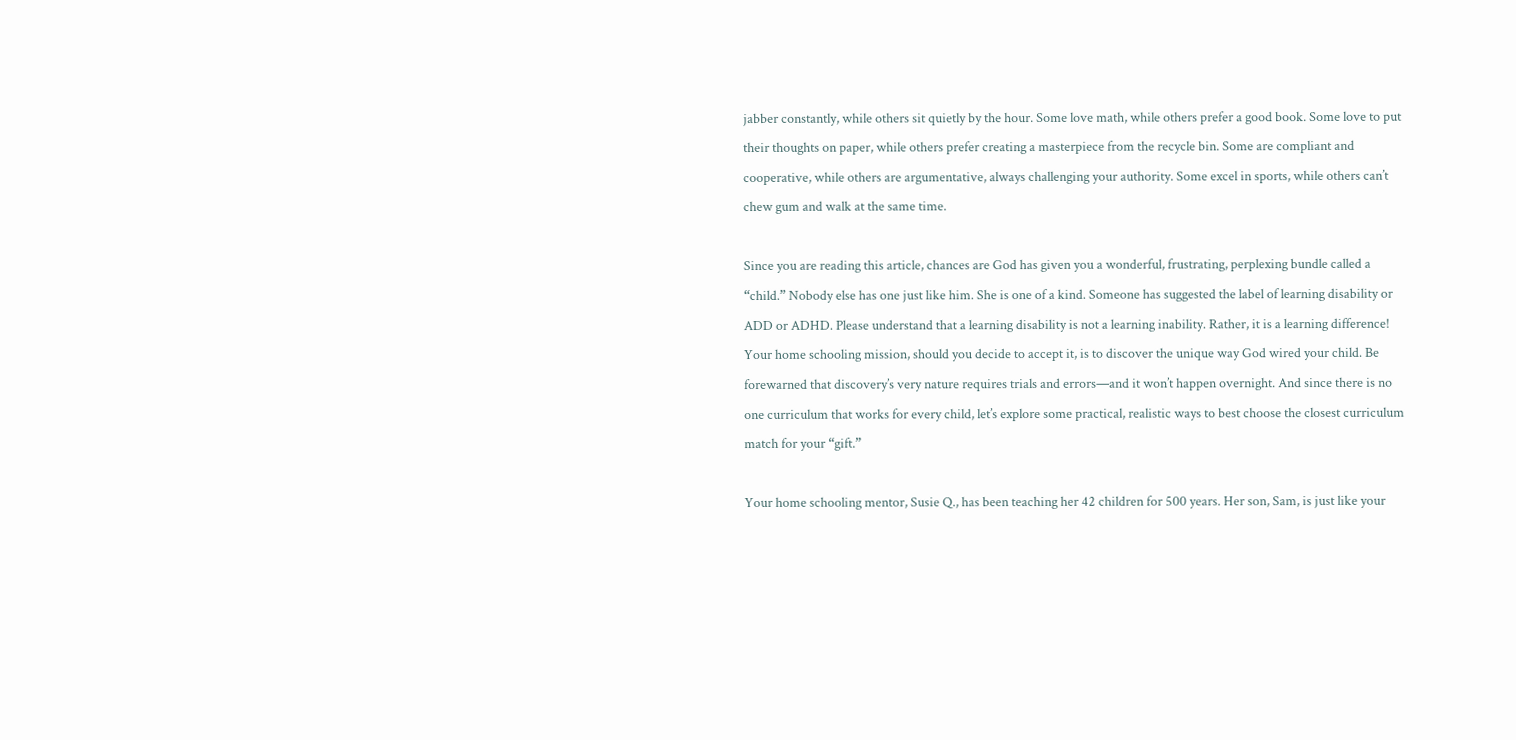jabber constantly, while others sit quietly by the hour. Some love math, while others prefer a good book. Some love to put their thoughts on paper, while others prefer creating a masterpiece from the recycle bin. Some are compliant and cooperative, while others are argumentative, always challenging your authority. Some excel in sports, while others can’t chew gum and walk at the same time.

Since you are reading this article, chances are God has given you a wonderful, frustrating, perplexing bundle called a “child.” Nobody else has one just like him. She is one of a kind. Someone has suggested the label of learning disability or ADD or ADHD. Please understand that a learning disability is not a learning inability. Rather, it is a learning difference! Your home schooling mission, should you decide to accept it, is to discover the unique way God wired your child. Be forewarned that discovery’s very nature requires trials and errors—and it won’t happen overnight. And since there is no one curriculum that works for every child, let’s explore some practical, realistic ways to best choose the closest curriculum match for your “gift.”

Your home schooling mentor, Susie Q., has been teaching her 42 children for 500 years. Her son, Sam, is just like your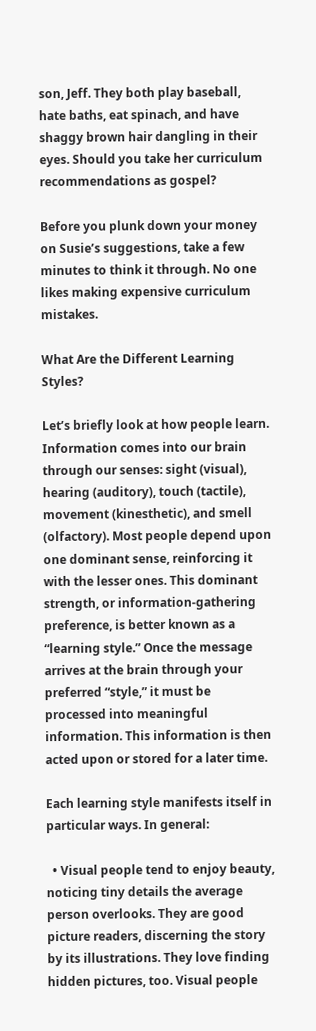son, Jeff. They both play baseball, hate baths, eat spinach, and have shaggy brown hair dangling in their eyes. Should you take her curriculum recommendations as gospel?

Before you plunk down your money on Susie’s suggestions, take a few minutes to think it through. No one likes making expensive curriculum mistakes.

What Are the Different Learning Styles?

Let’s briefly look at how people learn. Information comes into our brain through our senses: sight (visual), hearing (auditory), touch (tactile), movement (kinesthetic), and smell (olfactory). Most people depend upon one dominant sense, reinforcing it with the lesser ones. This dominant strength, or information-gathering preference, is better known as a “learning style.” Once the message arrives at the brain through your preferred “style,” it must be processed into meaningful information. This information is then acted upon or stored for a later time.

Each learning style manifests itself in particular ways. In general:

  • Visual people tend to enjoy beauty, noticing tiny details the average person overlooks. They are good picture readers, discerning the story by its illustrations. They love finding hidden pictures, too. Visual people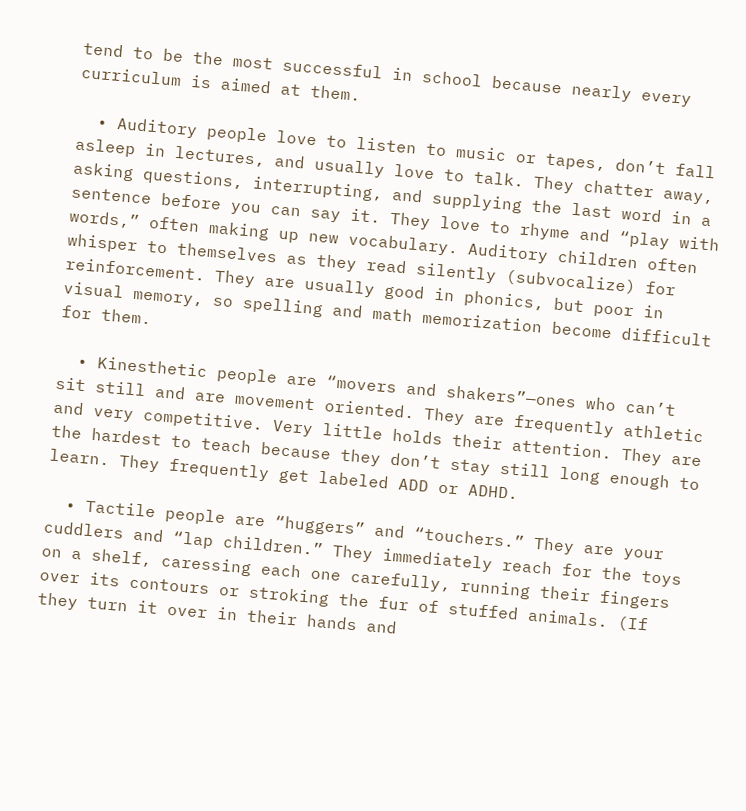tend to be the most successful in school because nearly every curriculum is aimed at them.

  • Auditory people love to listen to music or tapes, don’t fall asleep in lectures, and usually love to talk. They chatter away, asking questions, interrupting, and supplying the last word in a sentence before you can say it. They love to rhyme and “play with words,” often making up new vocabulary. Auditory children often whisper to themselves as they read silently (subvocalize) for reinforcement. They are usually good in phonics, but poor in visual memory, so spelling and math memorization become difficult for them.

  • Kinesthetic people are “movers and shakers”—ones who can’t sit still and are movement oriented. They are frequently athletic and very competitive. Very little holds their attention. They are the hardest to teach because they don’t stay still long enough to learn. They frequently get labeled ADD or ADHD.

  • Tactile people are “huggers” and “touchers.” They are your cuddlers and “lap children.” They immediately reach for the toys on a shelf, caressing each one carefully, running their fingers over its contours or stroking the fur of stuffed animals. (If they turn it over in their hands and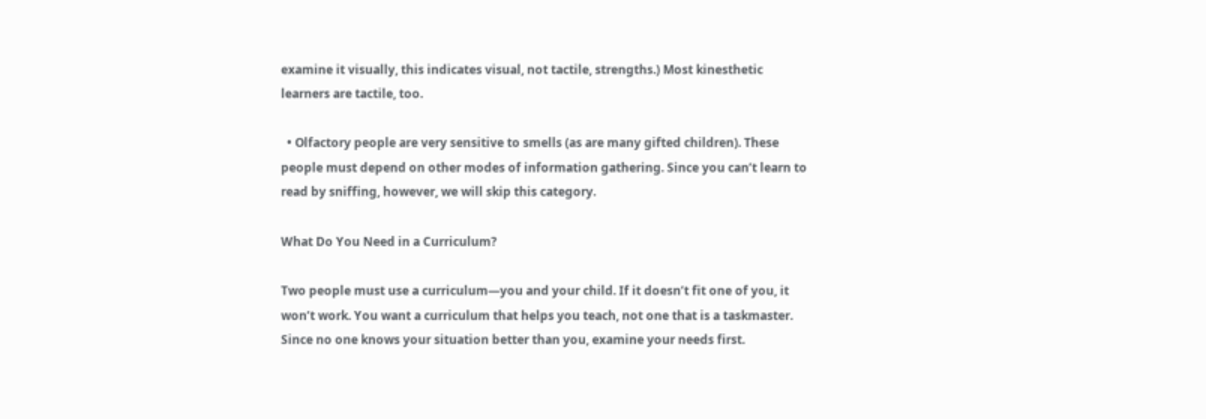examine it visually, this indicates visual, not tactile, strengths.) Most kinesthetic learners are tactile, too.

  • Olfactory people are very sensitive to smells (as are many gifted children). These people must depend on other modes of information gathering. Since you can’t learn to read by sniffing, however, we will skip this category.

What Do You Need in a Curriculum?

Two people must use a curriculum—you and your child. If it doesn’t fit one of you, it won’t work. You want a curriculum that helps you teach, not one that is a taskmaster. Since no one knows your situation better than you, examine your needs first.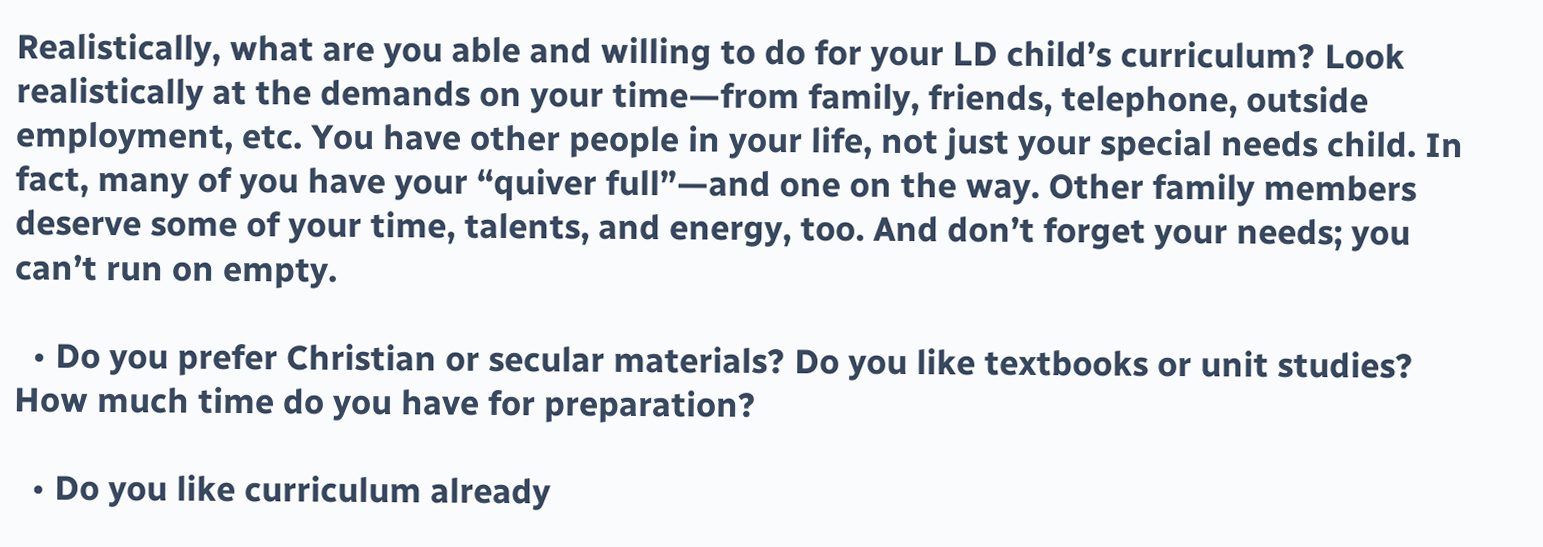Realistically, what are you able and willing to do for your LD child’s curriculum? Look realistically at the demands on your time—from family, friends, telephone, outside employment, etc. You have other people in your life, not just your special needs child. In fact, many of you have your “quiver full”—and one on the way. Other family members deserve some of your time, talents, and energy, too. And don’t forget your needs; you can’t run on empty.

  • Do you prefer Christian or secular materials? Do you like textbooks or unit studies? How much time do you have for preparation?

  • Do you like curriculum already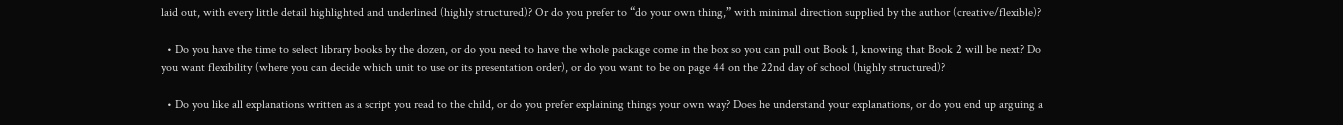laid out, with every little detail highlighted and underlined (highly structured)? Or do you prefer to “do your own thing,” with minimal direction supplied by the author (creative/flexible)?

  • Do you have the time to select library books by the dozen, or do you need to have the whole package come in the box so you can pull out Book 1, knowing that Book 2 will be next? Do you want flexibility (where you can decide which unit to use or its presentation order), or do you want to be on page 44 on the 22nd day of school (highly structured)?

  • Do you like all explanations written as a script you read to the child, or do you prefer explaining things your own way? Does he understand your explanations, or do you end up arguing a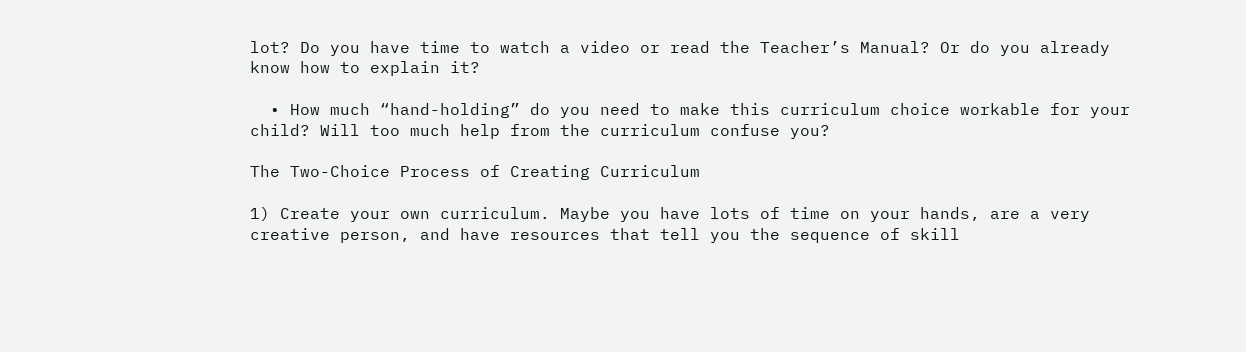lot? Do you have time to watch a video or read the Teacher’s Manual? Or do you already know how to explain it?

  • How much “hand-holding” do you need to make this curriculum choice workable for your child? Will too much help from the curriculum confuse you?

The Two-Choice Process of Creating Curriculum

1) Create your own curriculum. Maybe you have lots of time on your hands, are a very creative person, and have resources that tell you the sequence of skill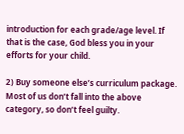introduction for each grade/age level. If that is the case, God bless you in your efforts for your child.

2) Buy someone else’s curriculum package. Most of us don’t fall into the above category, so don’t feel guilty.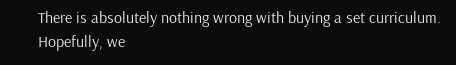There is absolutely nothing wrong with buying a set curriculum. Hopefully, we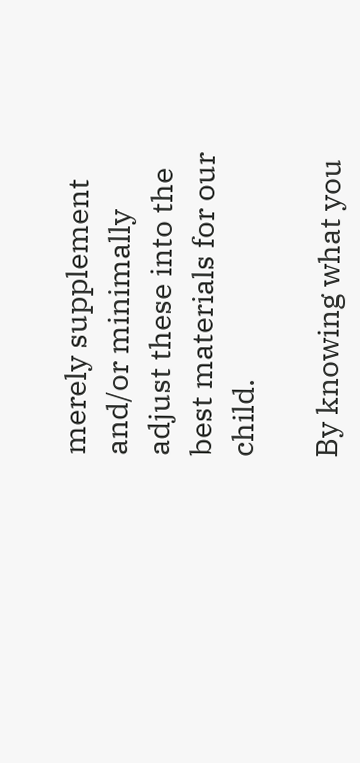merely supplement and/or minimally adjust these into the best materials for our child.

By knowing what you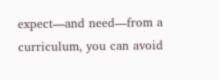expect—and need—from a curriculum, you can avoid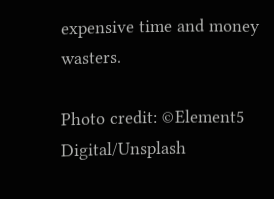expensive time and money wasters.

Photo credit: ©Element5 Digital/Unsplash